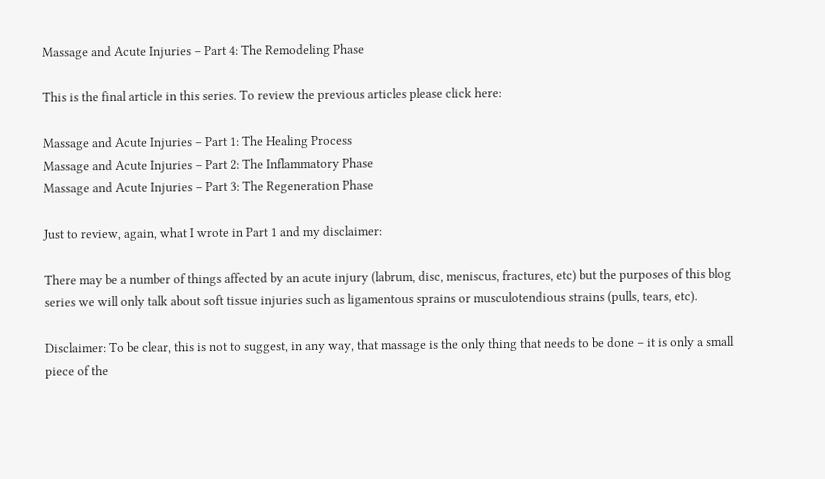Massage and Acute Injuries – Part 4: The Remodeling Phase

This is the final article in this series. To review the previous articles please click here:

Massage and Acute Injuries – Part 1: The Healing Process
Massage and Acute Injuries – Part 2: The Inflammatory Phase
Massage and Acute Injuries – Part 3: The Regeneration Phase

Just to review, again, what I wrote in Part 1 and my disclaimer:

There may be a number of things affected by an acute injury (labrum, disc, meniscus, fractures, etc) but the purposes of this blog series we will only talk about soft tissue injuries such as ligamentous sprains or musculotendious strains (pulls, tears, etc).

Disclaimer: To be clear, this is not to suggest, in any way, that massage is the only thing that needs to be done – it is only a small piece of the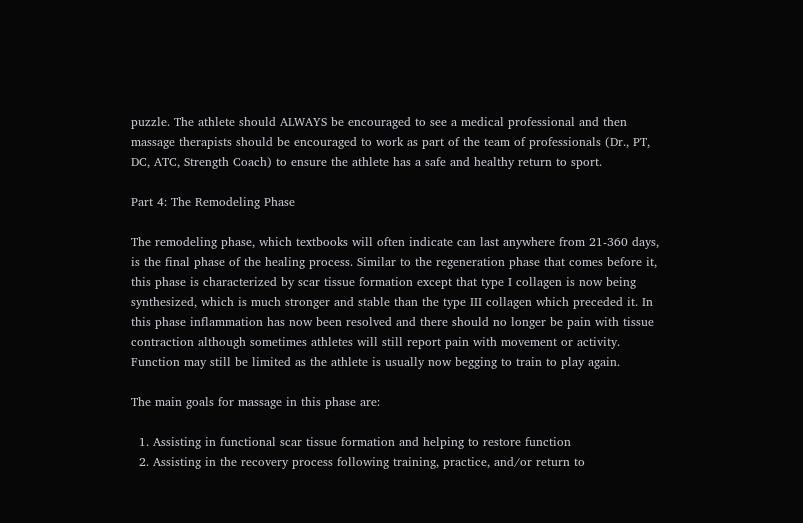puzzle. The athlete should ALWAYS be encouraged to see a medical professional and then massage therapists should be encouraged to work as part of the team of professionals (Dr., PT, DC, ATC, Strength Coach) to ensure the athlete has a safe and healthy return to sport.

Part 4: The Remodeling Phase

The remodeling phase, which textbooks will often indicate can last anywhere from 21-360 days, is the final phase of the healing process. Similar to the regeneration phase that comes before it, this phase is characterized by scar tissue formation except that type I collagen is now being synthesized, which is much stronger and stable than the type III collagen which preceded it. In this phase inflammation has now been resolved and there should no longer be pain with tissue contraction although sometimes athletes will still report pain with movement or activity. Function may still be limited as the athlete is usually now begging to train to play again.

The main goals for massage in this phase are:

  1. Assisting in functional scar tissue formation and helping to restore function
  2. Assisting in the recovery process following training, practice, and/or return to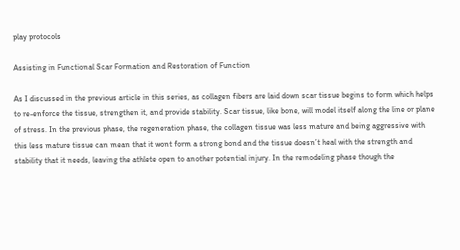play protocols

Assisting in Functional Scar Formation and Restoration of Function

As I discussed in the previous article in this series, as collagen fibers are laid down scar tissue begins to form which helps to re-enforce the tissue, strengthen it, and provide stability. Scar tissue, like bone, will model itself along the line or plane of stress. In the previous phase, the regeneration phase, the collagen tissue was less mature and being aggressive with this less mature tissue can mean that it wont form a strong bond and the tissue doesn’t heal with the strength and stability that it needs, leaving the athlete open to another potential injury. In the remodeling phase though the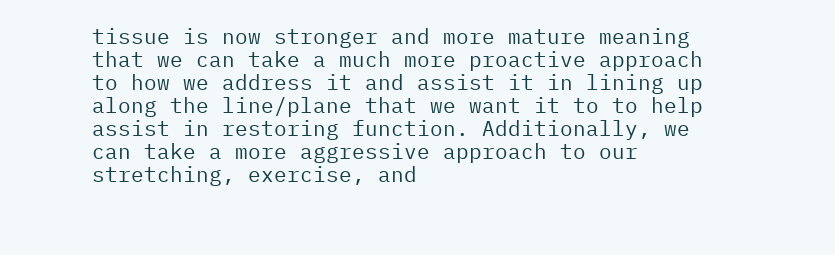tissue is now stronger and more mature meaning that we can take a much more proactive approach to how we address it and assist it in lining up along the line/plane that we want it to to help assist in restoring function. Additionally, we can take a more aggressive approach to our stretching, exercise, and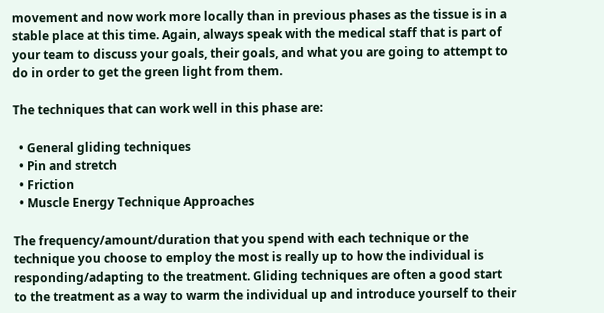movement and now work more locally than in previous phases as the tissue is in a stable place at this time. Again, always speak with the medical staff that is part of your team to discuss your goals, their goals, and what you are going to attempt to do in order to get the green light from them.

The techniques that can work well in this phase are:

  • General gliding techniques
  • Pin and stretch
  • Friction
  • Muscle Energy Technique Approaches

The frequency/amount/duration that you spend with each technique or the technique you choose to employ the most is really up to how the individual is responding/adapting to the treatment. Gliding techniques are often a good start to the treatment as a way to warm the individual up and introduce yourself to their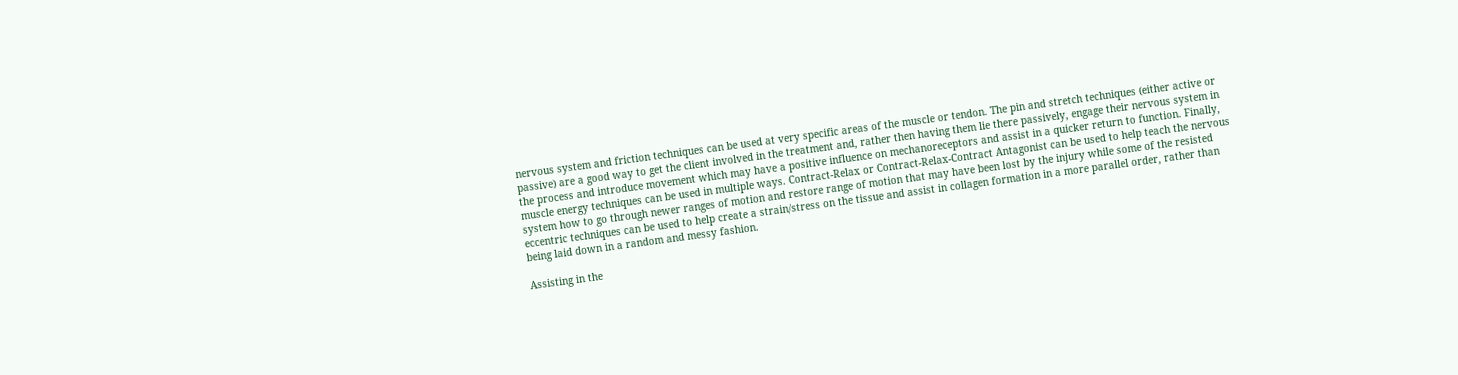nervous system and friction techniques can be used at very specific areas of the muscle or tendon. The pin and stretch techniques (either active or passive) are a good way to get the client involved in the treatment and, rather then having them lie there passively, engage their nervous system in the process and introduce movement which may have a positive influence on mechanoreceptors and assist in a quicker return to function. Finally, muscle energy techniques can be used in multiple ways. Contract-Relax or Contract-Relax-Contract Antagonist can be used to help teach the nervous system how to go through newer ranges of motion and restore range of motion that may have been lost by the injury while some of the resisted eccentric techniques can be used to help create a strain/stress on the tissue and assist in collagen formation in a more parallel order, rather than being laid down in a random and messy fashion.

Assisting in the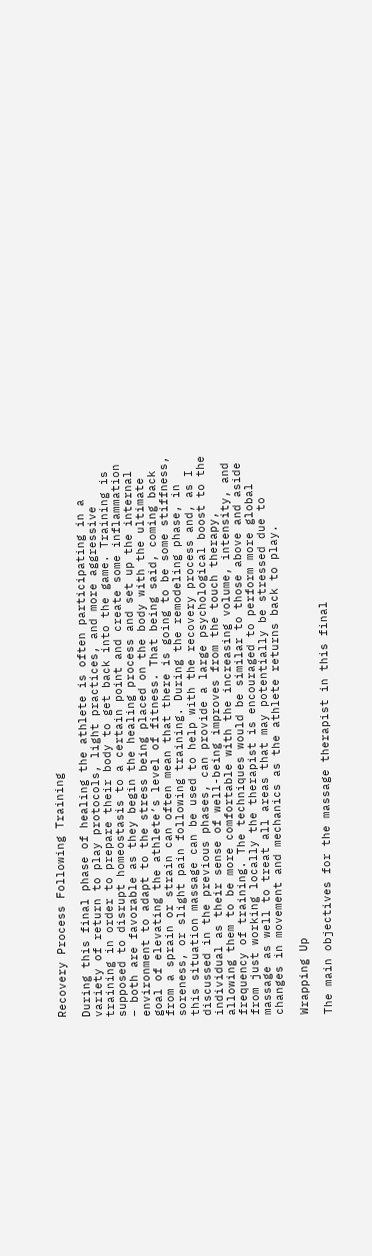Recovery Process Following Training

During this final phase of healing the athlete is often participating in a variety of return to play protocols, light practices, and more aggressive training in order to prepare their body to get back into the game. Training is supposed to disrupt homeostasis to a certain point and create some inflammation – both are favorable as they begin the healing process and set up the internal environment to adapt to the stress being placed on the body with the ultimate goal of elevating the athlete’s level of fitness. That being said, coming back from a sprain or strain can often mean that there is going to be some stiffness, soreness, or slight pain following training. During the remodeling phase, in this situation massage can be used to help with the recovery process and, as I discussed in the previous phases, can provide a large psychological boost to the individual as their sense of well-being improves from the touch therapy, allowing them to be more comfortable with the increasing volume, intensity, and frequency of training. The techniques would be similar to those above and aside from just working locally the therapist is encouraged to perform more global massage as well to treat all areas that may potentially be stressed due to changes in movement and mechanics as the athlete returns back to play.

Wrapping Up

The main objectives for the massage therapist in this final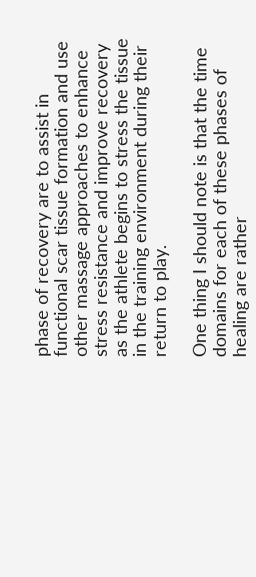phase of recovery are to assist in functional scar tissue formation and use other massage approaches to enhance stress resistance and improve recovery as the athlete begins to stress the tissue in the training environment during their return to play.

One thing I should note is that the time domains for each of these phases of healing are rather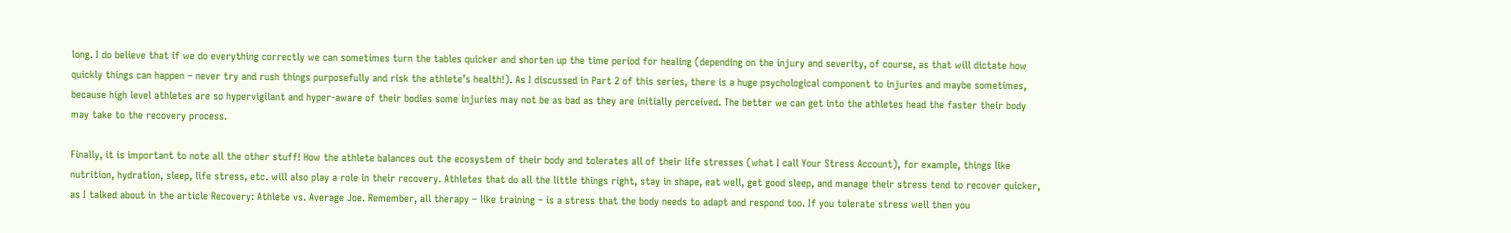long. I do believe that if we do everything correctly we can sometimes turn the tables quicker and shorten up the time period for healing (depending on the injury and severity, of course, as that will dictate how quickly things can happen – never try and rush things purposefully and risk the athlete’s health!). As I discussed in Part 2 of this series, there is a huge psychological component to injuries and maybe sometimes, because high level athletes are so hypervigilant and hyper-aware of their bodies some injuries may not be as bad as they are initially perceived. The better we can get into the athletes head the faster their body may take to the recovery process.

Finally, it is important to note all the other stuff! How the athlete balances out the ecosystem of their body and tolerates all of their life stresses (what I call Your Stress Account), for example, things like nutrition, hydration, sleep, life stress, etc. will also play a role in their recovery. Athletes that do all the little things right, stay in shape, eat well, get good sleep, and manage their stress tend to recover quicker, as I talked about in the article Recovery: Athlete vs. Average Joe. Remember, all therapy – like training – is a stress that the body needs to adapt and respond too. If you tolerate stress well then you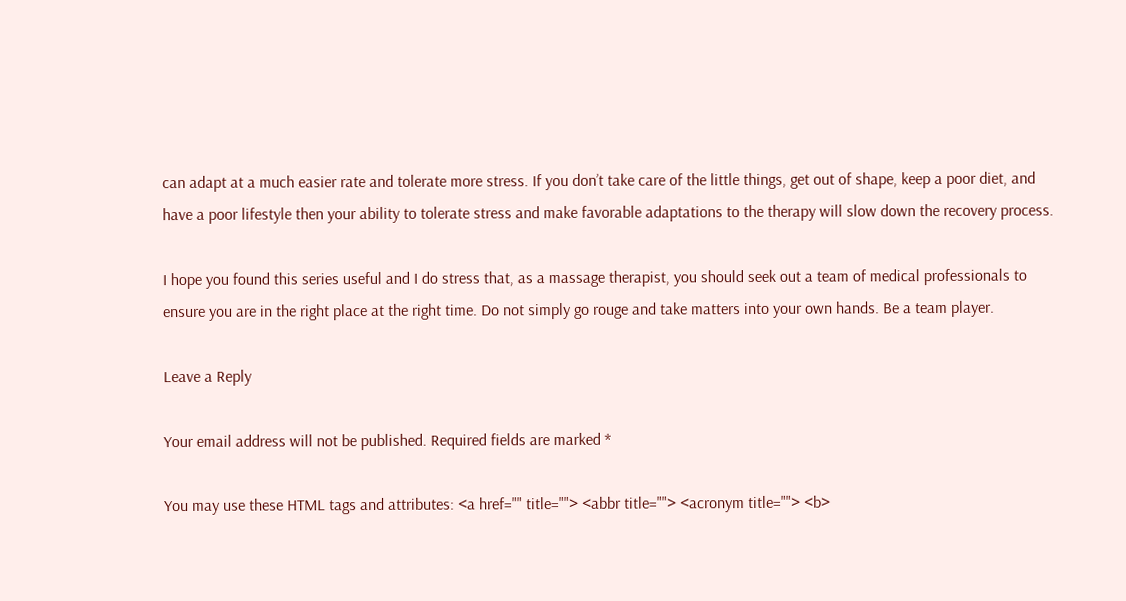can adapt at a much easier rate and tolerate more stress. If you don’t take care of the little things, get out of shape, keep a poor diet, and have a poor lifestyle then your ability to tolerate stress and make favorable adaptations to the therapy will slow down the recovery process.

I hope you found this series useful and I do stress that, as a massage therapist, you should seek out a team of medical professionals to ensure you are in the right place at the right time. Do not simply go rouge and take matters into your own hands. Be a team player.

Leave a Reply

Your email address will not be published. Required fields are marked *

You may use these HTML tags and attributes: <a href="" title=""> <abbr title=""> <acronym title=""> <b>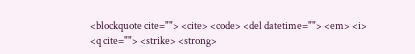<blockquote cite=""> <cite> <code> <del datetime=""> <em> <i> <q cite=""> <strike> <strong>